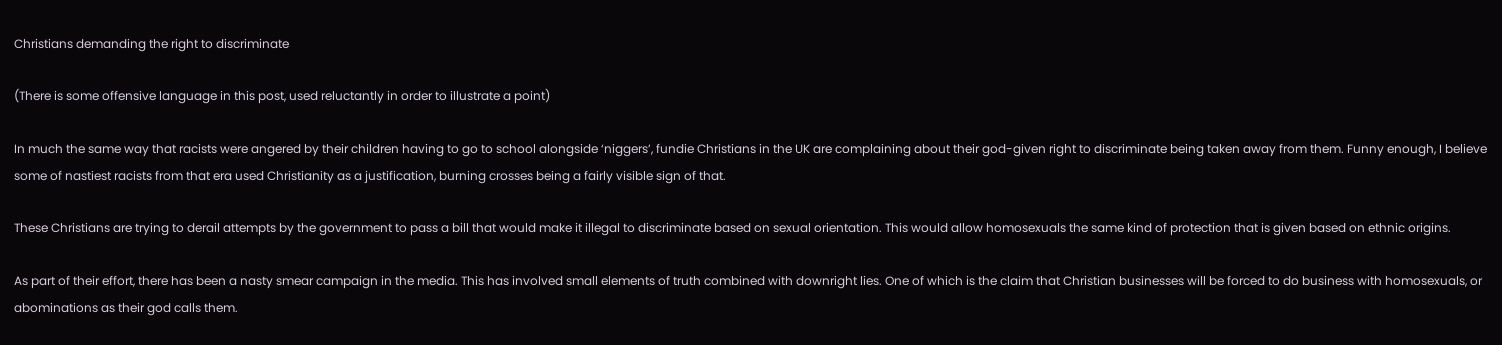Christians demanding the right to discriminate

(There is some offensive language in this post, used reluctantly in order to illustrate a point)

In much the same way that racists were angered by their children having to go to school alongside ‘niggers’, fundie Christians in the UK are complaining about their god-given right to discriminate being taken away from them. Funny enough, I believe some of nastiest racists from that era used Christianity as a justification, burning crosses being a fairly visible sign of that.

These Christians are trying to derail attempts by the government to pass a bill that would make it illegal to discriminate based on sexual orientation. This would allow homosexuals the same kind of protection that is given based on ethnic origins.

As part of their effort, there has been a nasty smear campaign in the media. This has involved small elements of truth combined with downright lies. One of which is the claim that Christian businesses will be forced to do business with homosexuals, or abominations as their god calls them.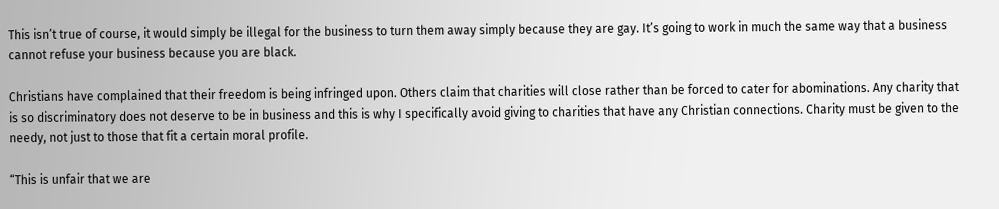This isn’t true of course, it would simply be illegal for the business to turn them away simply because they are gay. It’s going to work in much the same way that a business cannot refuse your business because you are black.

Christians have complained that their freedom is being infringed upon. Others claim that charities will close rather than be forced to cater for abominations. Any charity that is so discriminatory does not deserve to be in business and this is why I specifically avoid giving to charities that have any Christian connections. Charity must be given to the needy, not just to those that fit a certain moral profile.

“This is unfair that we are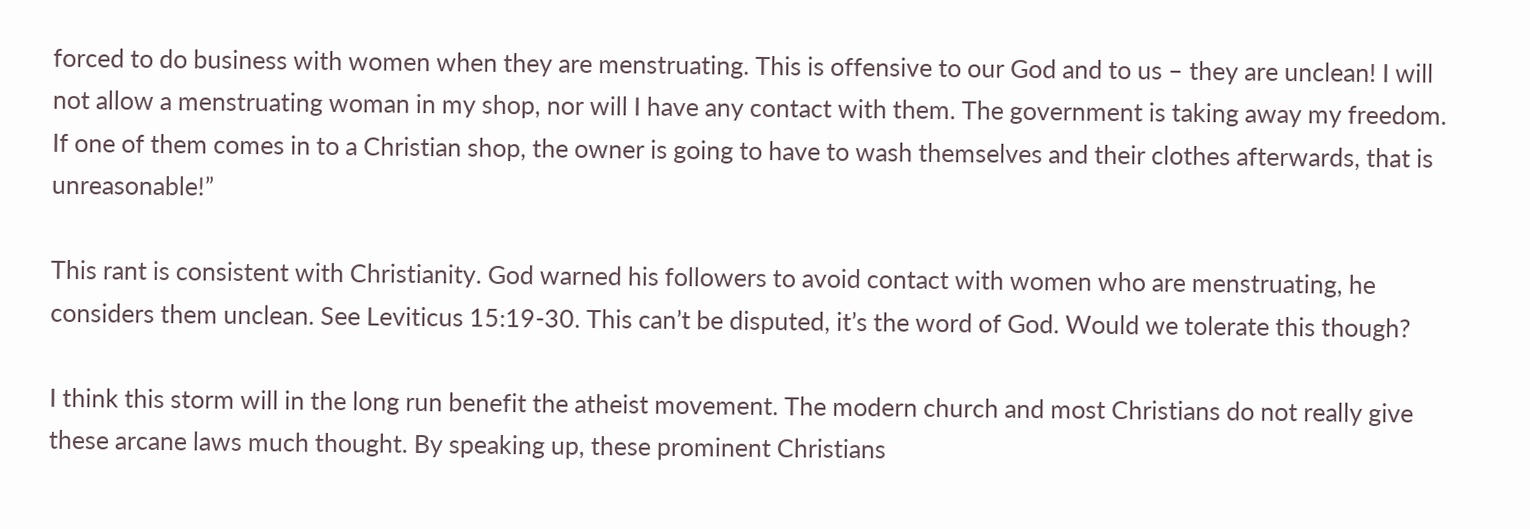forced to do business with women when they are menstruating. This is offensive to our God and to us – they are unclean! I will not allow a menstruating woman in my shop, nor will I have any contact with them. The government is taking away my freedom. If one of them comes in to a Christian shop, the owner is going to have to wash themselves and their clothes afterwards, that is unreasonable!”

This rant is consistent with Christianity. God warned his followers to avoid contact with women who are menstruating, he considers them unclean. See Leviticus 15:19-30. This can’t be disputed, it’s the word of God. Would we tolerate this though?

I think this storm will in the long run benefit the atheist movement. The modern church and most Christians do not really give these arcane laws much thought. By speaking up, these prominent Christians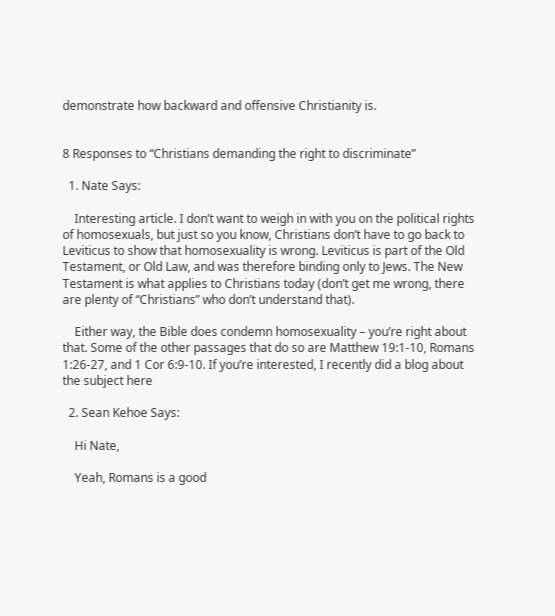demonstrate how backward and offensive Christianity is.


8 Responses to “Christians demanding the right to discriminate”

  1. Nate Says:

    Interesting article. I don’t want to weigh in with you on the political rights of homosexuals, but just so you know, Christians don’t have to go back to Leviticus to show that homosexuality is wrong. Leviticus is part of the Old Testament, or Old Law, and was therefore binding only to Jews. The New Testament is what applies to Christians today (don’t get me wrong, there are plenty of “Christians” who don’t understand that).

    Either way, the Bible does condemn homosexuality – you’re right about that. Some of the other passages that do so are Matthew 19:1-10, Romans 1:26-27, and 1 Cor 6:9-10. If you’re interested, I recently did a blog about the subject here

  2. Sean Kehoe Says:

    Hi Nate,

    Yeah, Romans is a good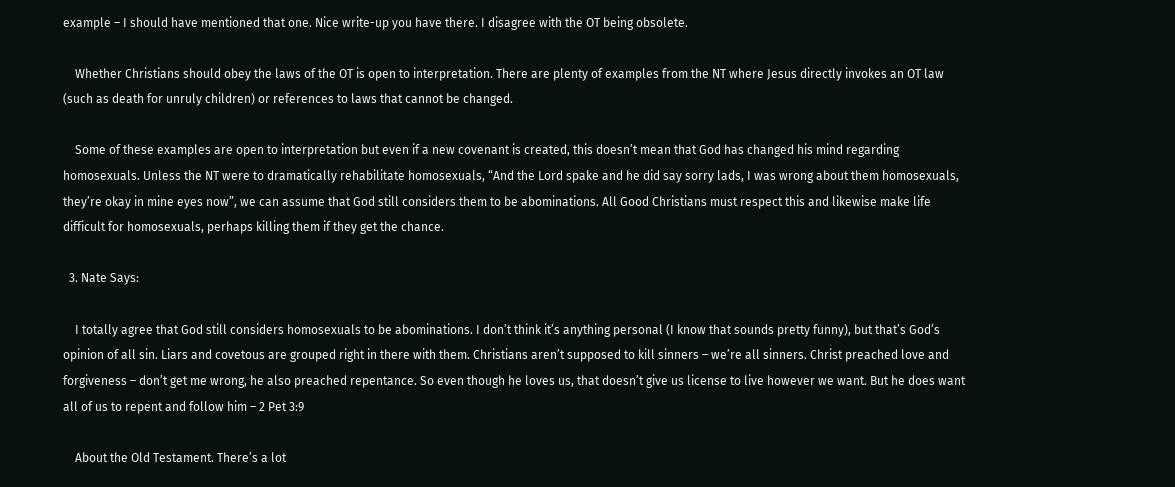example – I should have mentioned that one. Nice write-up you have there. I disagree with the OT being obsolete.

    Whether Christians should obey the laws of the OT is open to interpretation. There are plenty of examples from the NT where Jesus directly invokes an OT law (such as death for unruly children) or references to laws that cannot be changed.

    Some of these examples are open to interpretation but even if a new covenant is created, this doesn’t mean that God has changed his mind regarding homosexuals. Unless the NT were to dramatically rehabilitate homosexuals, “And the Lord spake and he did say sorry lads, I was wrong about them homosexuals, they’re okay in mine eyes now”, we can assume that God still considers them to be abominations. All Good Christians must respect this and likewise make life difficult for homosexuals, perhaps killing them if they get the chance.

  3. Nate Says:

    I totally agree that God still considers homosexuals to be abominations. I don’t think it’s anything personal (I know that sounds pretty funny), but that’s God’s opinion of all sin. Liars and covetous are grouped right in there with them. Christians aren’t supposed to kill sinners – we’re all sinners. Christ preached love and forgiveness – don’t get me wrong, he also preached repentance. So even though he loves us, that doesn’t give us license to live however we want. But he does want all of us to repent and follow him – 2 Pet 3:9

    About the Old Testament. There’s a lot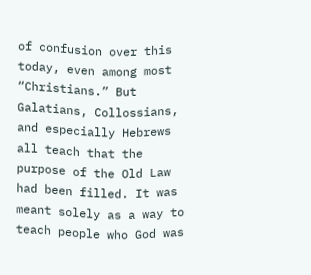of confusion over this today, even among most “Christians.” But Galatians, Collossians, and especially Hebrews all teach that the purpose of the Old Law had been filled. It was meant solely as a way to teach people who God was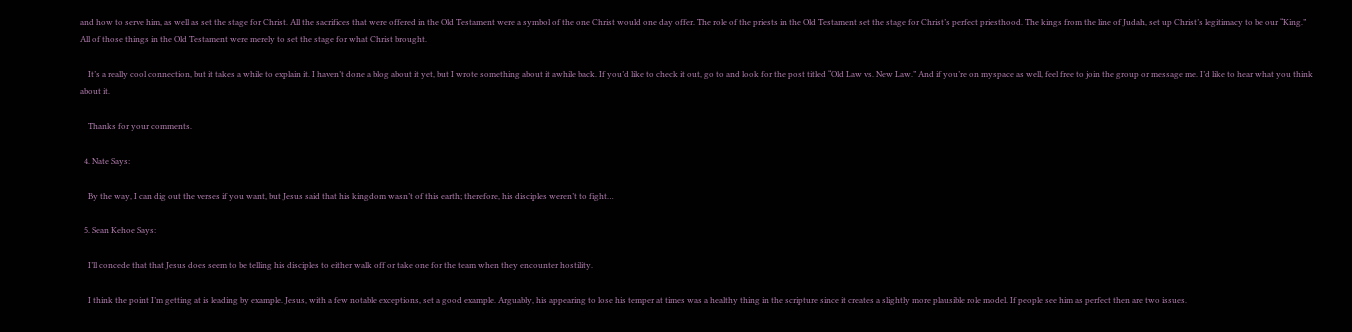and how to serve him, as well as set the stage for Christ. All the sacrifices that were offered in the Old Testament were a symbol of the one Christ would one day offer. The role of the priests in the Old Testament set the stage for Christ’s perfect priesthood. The kings from the line of Judah, set up Christ’s legitimacy to be our “King.” All of those things in the Old Testament were merely to set the stage for what Christ brought.

    It’s a really cool connection, but it takes a while to explain it. I haven’t done a blog about it yet, but I wrote something about it awhile back. If you’d like to check it out, go to and look for the post titled “Old Law vs. New Law.” And if you’re on myspace as well, feel free to join the group or message me. I’d like to hear what you think about it.

    Thanks for your comments.

  4. Nate Says:

    By the way, I can dig out the verses if you want, but Jesus said that his kingdom wasn’t of this earth; therefore, his disciples weren’t to fight…

  5. Sean Kehoe Says:

    I’ll concede that that Jesus does seem to be telling his disciples to either walk off or take one for the team when they encounter hostility.

    I think the point I’m getting at is leading by example. Jesus, with a few notable exceptions, set a good example. Arguably, his appearing to lose his temper at times was a healthy thing in the scripture since it creates a slightly more plausible role model. If people see him as perfect then are two issues.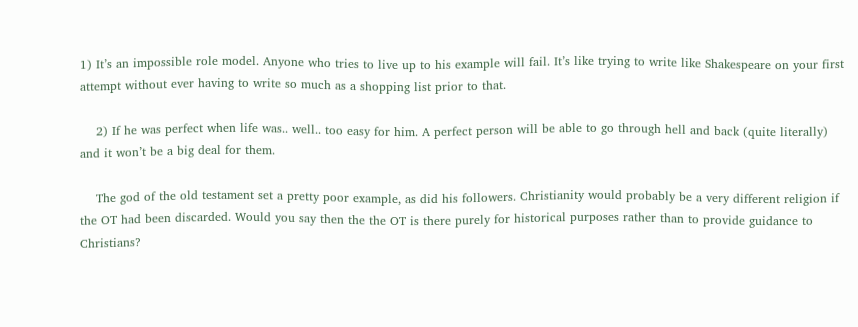1) It’s an impossible role model. Anyone who tries to live up to his example will fail. It’s like trying to write like Shakespeare on your first attempt without ever having to write so much as a shopping list prior to that.

    2) If he was perfect when life was.. well.. too easy for him. A perfect person will be able to go through hell and back (quite literally) and it won’t be a big deal for them.

    The god of the old testament set a pretty poor example, as did his followers. Christianity would probably be a very different religion if the OT had been discarded. Would you say then the the OT is there purely for historical purposes rather than to provide guidance to Christians?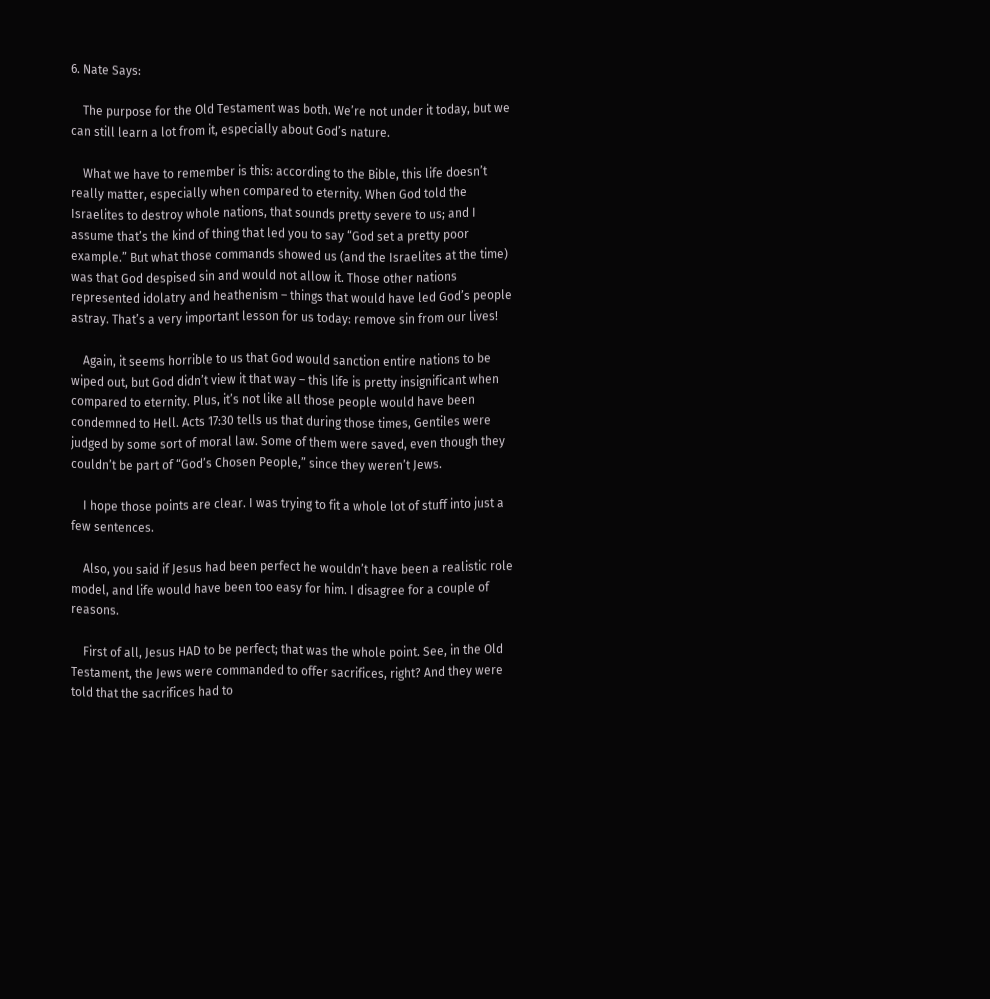6. Nate Says:

    The purpose for the Old Testament was both. We’re not under it today, but we can still learn a lot from it, especially about God’s nature.

    What we have to remember is this: according to the Bible, this life doesn’t really matter, especially when compared to eternity. When God told the Israelites to destroy whole nations, that sounds pretty severe to us; and I assume that’s the kind of thing that led you to say “God set a pretty poor example.” But what those commands showed us (and the Israelites at the time) was that God despised sin and would not allow it. Those other nations represented idolatry and heathenism – things that would have led God’s people astray. That’s a very important lesson for us today: remove sin from our lives!

    Again, it seems horrible to us that God would sanction entire nations to be wiped out, but God didn’t view it that way – this life is pretty insignificant when compared to eternity. Plus, it’s not like all those people would have been condemned to Hell. Acts 17:30 tells us that during those times, Gentiles were judged by some sort of moral law. Some of them were saved, even though they couldn’t be part of “God’s Chosen People,” since they weren’t Jews.

    I hope those points are clear. I was trying to fit a whole lot of stuff into just a few sentences.

    Also, you said if Jesus had been perfect he wouldn’t have been a realistic role model, and life would have been too easy for him. I disagree for a couple of reasons.

    First of all, Jesus HAD to be perfect; that was the whole point. See, in the Old Testament, the Jews were commanded to offer sacrifices, right? And they were told that the sacrifices had to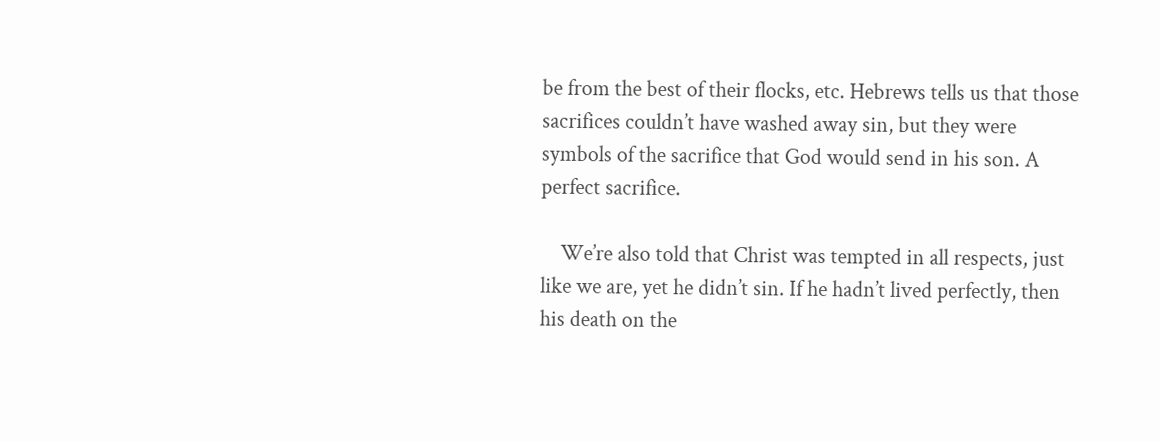be from the best of their flocks, etc. Hebrews tells us that those sacrifices couldn’t have washed away sin, but they were symbols of the sacrifice that God would send in his son. A perfect sacrifice.

    We’re also told that Christ was tempted in all respects, just like we are, yet he didn’t sin. If he hadn’t lived perfectly, then his death on the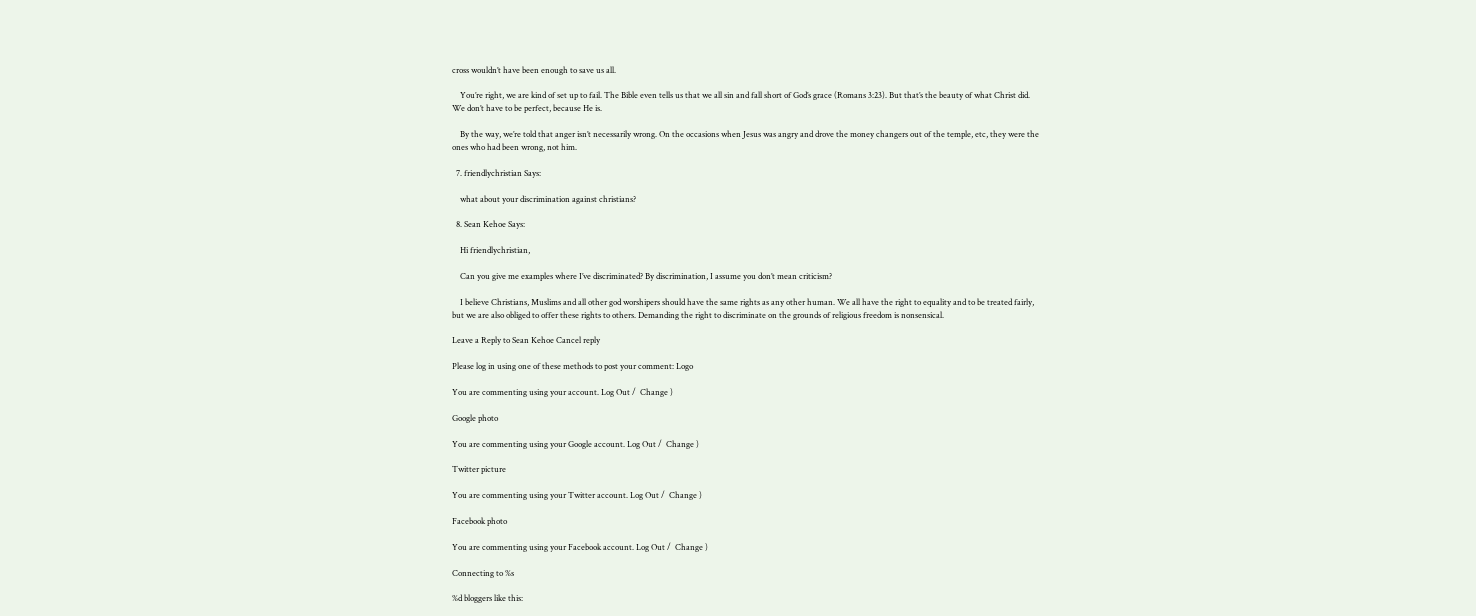cross wouldn’t have been enough to save us all.

    You’re right, we are kind of set up to fail. The Bible even tells us that we all sin and fall short of God’s grace (Romans 3:23). But that’s the beauty of what Christ did. We don’t have to be perfect, because He is.

    By the way, we’re told that anger isn’t necessarily wrong. On the occasions when Jesus was angry and drove the money changers out of the temple, etc, they were the ones who had been wrong, not him.

  7. friendlychristian Says:

    what about your discrimination against christians?

  8. Sean Kehoe Says:

    Hi friendlychristian,

    Can you give me examples where I’ve discriminated? By discrimination, I assume you don’t mean criticism?

    I believe Christians, Muslims and all other god worshipers should have the same rights as any other human. We all have the right to equality and to be treated fairly, but we are also obliged to offer these rights to others. Demanding the right to discriminate on the grounds of religious freedom is nonsensical.

Leave a Reply to Sean Kehoe Cancel reply

Please log in using one of these methods to post your comment: Logo

You are commenting using your account. Log Out /  Change )

Google photo

You are commenting using your Google account. Log Out /  Change )

Twitter picture

You are commenting using your Twitter account. Log Out /  Change )

Facebook photo

You are commenting using your Facebook account. Log Out /  Change )

Connecting to %s

%d bloggers like this: